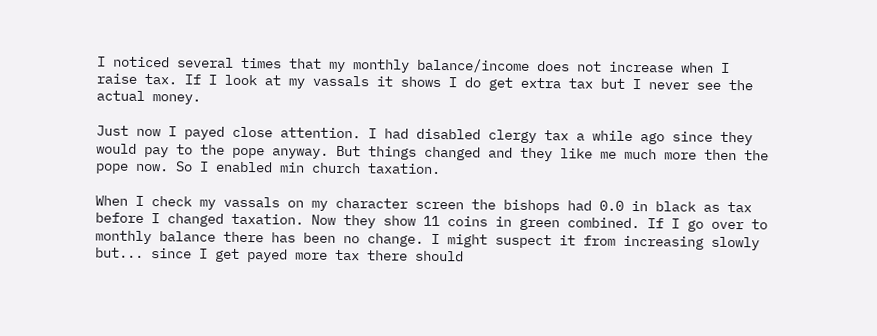I noticed several times that my monthly balance/income does not increase when I raise tax. If I look at my vassals it shows I do get extra tax but I never see the actual money.

Just now I payed close attention. I had disabled clergy tax a while ago since they would pay to the pope anyway. But things changed and they like me much more then the pope now. So I enabled min church taxation.

When I check my vassals on my character screen the bishops had 0.0 in black as tax before I changed taxation. Now they show 11 coins in green combined. If I go over to monthly balance there has been no change. I might suspect it from increasing slowly but... since I get payed more tax there should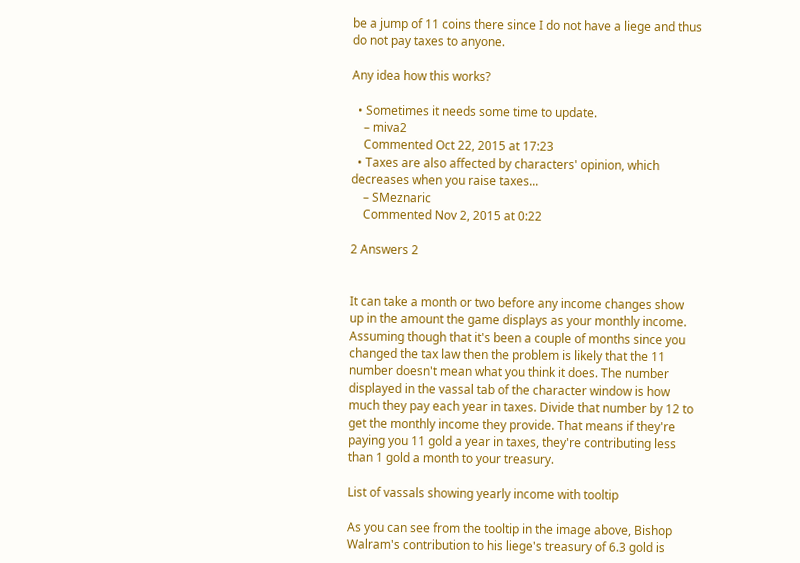be a jump of 11 coins there since I do not have a liege and thus do not pay taxes to anyone.

Any idea how this works?

  • Sometimes it needs some time to update.
    – miva2
    Commented Oct 22, 2015 at 17:23
  • Taxes are also affected by characters' opinion, which decreases when you raise taxes...
    – SMeznaric
    Commented Nov 2, 2015 at 0:22

2 Answers 2


It can take a month or two before any income changes show up in the amount the game displays as your monthly income. Assuming though that it's been a couple of months since you changed the tax law then the problem is likely that the 11 number doesn't mean what you think it does. The number displayed in the vassal tab of the character window is how much they pay each year in taxes. Divide that number by 12 to get the monthly income they provide. That means if they're paying you 11 gold a year in taxes, they're contributing less than 1 gold a month to your treasury.

List of vassals showing yearly income with tooltip

As you can see from the tooltip in the image above, Bishop Walram's contribution to his liege's treasury of 6.3 gold is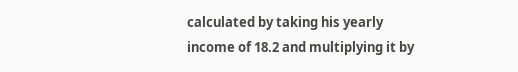calculated by taking his yearly income of 18.2 and multiplying it by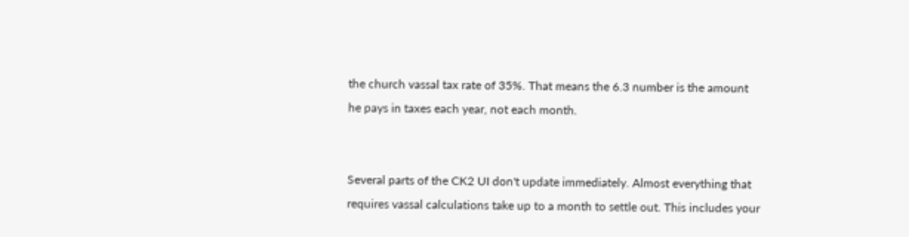the church vassal tax rate of 35%. That means the 6.3 number is the amount he pays in taxes each year, not each month.


Several parts of the CK2 UI don't update immediately. Almost everything that requires vassal calculations take up to a month to settle out. This includes your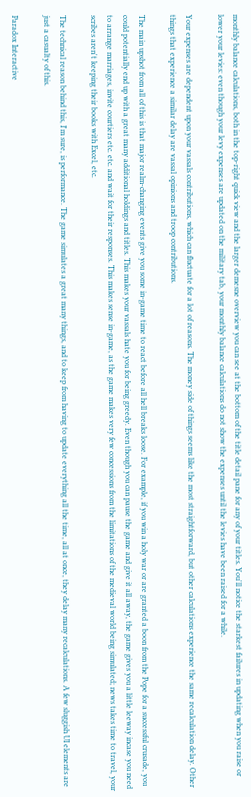monthly balance calculations, both in the top-right quick view and the larger demesne overview you can see at the bottom of the title detail pane for any of your titles. You'll notice the starkest failures in updating when you raise or lower your levies: even though your levy expenses are updated on the military tab, your monthly balance calculations do not show the expenses until the levies have been raised for a while.

Your expenses are dependent upon your vassals contributions, which can fluctuate for a lot of reasons. The money side of things seems like the most straightforward, but other calculations experience the same recalculation delay. Other things that experience a similar delay are vassal opinions and troop contributions.

The main upshot from all of this is that major realm-changing events give you some in-game time to react before all hell breaks loose. For example, if you win a holy war or are granted a boon from the Pope for a successful crusade, you could potentially end up with a great many additional holdings and titles. This makes your vassals hate you for being greedy. Even though you can pause the game and give it all away, the game gives you a little leeway incase you need to arrange marriages, invite courtiers etc. etc. and wait for their responses. This makes sense in-game, as the game makes very few concessions from the limitations of the medieval world being simulated; news takes time to travel, your scribes aren't keeping their books with Excel, etc.

The technical reason behind this, I'm sure, is performance. The game simulates a great many things, and to keep from having to update everything all the time, all at once, they delay many recalculations. A few sluggish UI elements are just a casualty of this.

Paradox Interactive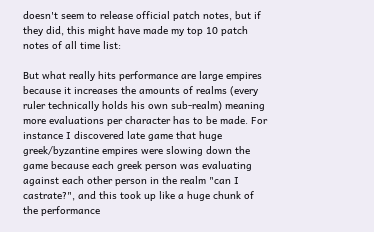doesn't seem to release official patch notes, but if they did, this might have made my top 10 patch notes of all time list:

But what really hits performance are large empires because it increases the amounts of realms (every ruler technically holds his own sub-realm) meaning more evaluations per character has to be made. For instance I discovered late game that huge greek/byzantine empires were slowing down the game because each greek person was evaluating against each other person in the realm "can I castrate?", and this took up like a huge chunk of the performance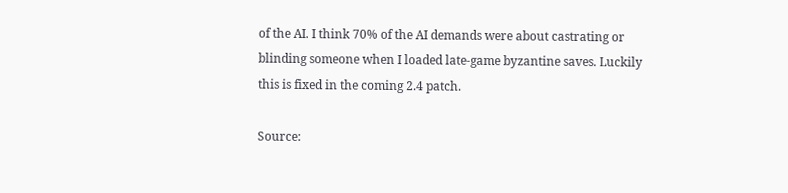of the AI. I think 70% of the AI demands were about castrating or blinding someone when I loaded late-game byzantine saves. Luckily this is fixed in the coming 2.4 patch.

Source: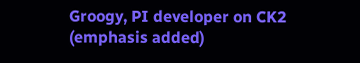Groogy, PI developer on CK2 (emphasis added)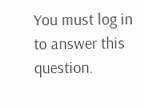You must log in to answer this question.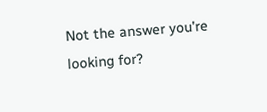Not the answer you're looking for?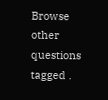Browse other questions tagged .